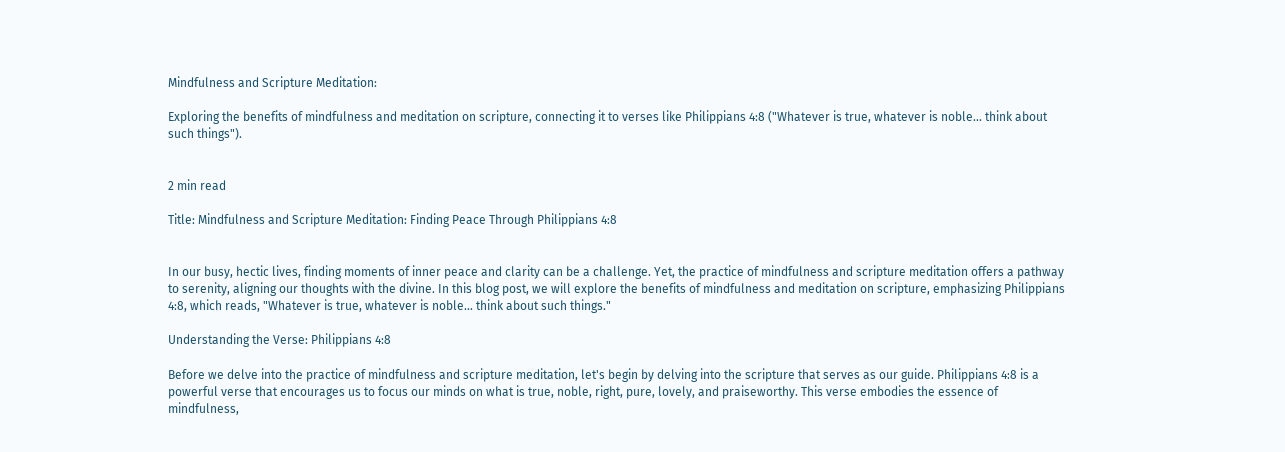Mindfulness and Scripture Meditation:

Exploring the benefits of mindfulness and meditation on scripture, connecting it to verses like Philippians 4:8 ("Whatever is true, whatever is noble... think about such things").


2 min read

Title: Mindfulness and Scripture Meditation: Finding Peace Through Philippians 4:8


In our busy, hectic lives, finding moments of inner peace and clarity can be a challenge. Yet, the practice of mindfulness and scripture meditation offers a pathway to serenity, aligning our thoughts with the divine. In this blog post, we will explore the benefits of mindfulness and meditation on scripture, emphasizing Philippians 4:8, which reads, "Whatever is true, whatever is noble... think about such things."

Understanding the Verse: Philippians 4:8

Before we delve into the practice of mindfulness and scripture meditation, let's begin by delving into the scripture that serves as our guide. Philippians 4:8 is a powerful verse that encourages us to focus our minds on what is true, noble, right, pure, lovely, and praiseworthy. This verse embodies the essence of mindfulness,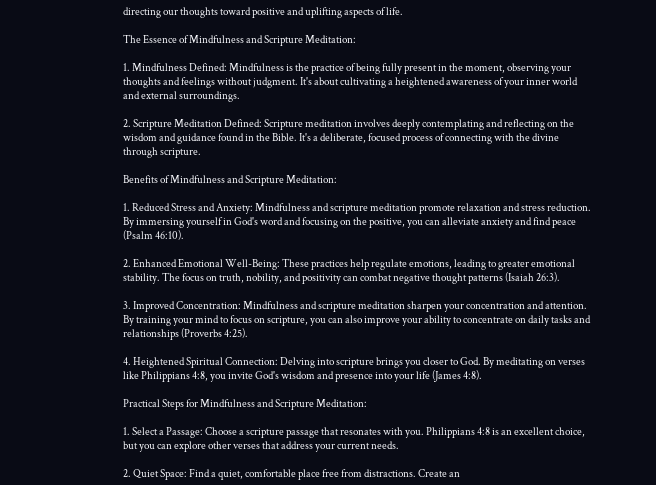directing our thoughts toward positive and uplifting aspects of life.

The Essence of Mindfulness and Scripture Meditation:

1. Mindfulness Defined: Mindfulness is the practice of being fully present in the moment, observing your thoughts and feelings without judgment. It's about cultivating a heightened awareness of your inner world and external surroundings.

2. Scripture Meditation Defined: Scripture meditation involves deeply contemplating and reflecting on the wisdom and guidance found in the Bible. It's a deliberate, focused process of connecting with the divine through scripture.

Benefits of Mindfulness and Scripture Meditation:

1. Reduced Stress and Anxiety: Mindfulness and scripture meditation promote relaxation and stress reduction. By immersing yourself in God's word and focusing on the positive, you can alleviate anxiety and find peace (Psalm 46:10).

2. Enhanced Emotional Well-Being: These practices help regulate emotions, leading to greater emotional stability. The focus on truth, nobility, and positivity can combat negative thought patterns (Isaiah 26:3).

3. Improved Concentration: Mindfulness and scripture meditation sharpen your concentration and attention. By training your mind to focus on scripture, you can also improve your ability to concentrate on daily tasks and relationships (Proverbs 4:25).

4. Heightened Spiritual Connection: Delving into scripture brings you closer to God. By meditating on verses like Philippians 4:8, you invite God's wisdom and presence into your life (James 4:8).

Practical Steps for Mindfulness and Scripture Meditation:

1. Select a Passage: Choose a scripture passage that resonates with you. Philippians 4:8 is an excellent choice, but you can explore other verses that address your current needs.

2. Quiet Space: Find a quiet, comfortable place free from distractions. Create an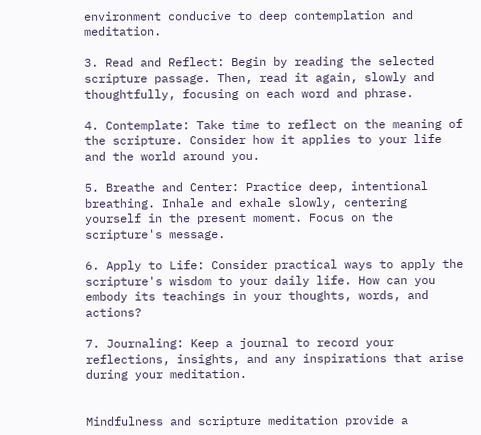environment conducive to deep contemplation and meditation.

3. Read and Reflect: Begin by reading the selected scripture passage. Then, read it again, slowly and thoughtfully, focusing on each word and phrase.

4. Contemplate: Take time to reflect on the meaning of the scripture. Consider how it applies to your life and the world around you.

5. Breathe and Center: Practice deep, intentional breathing. Inhale and exhale slowly, centering yourself in the present moment. Focus on the scripture's message.

6. Apply to Life: Consider practical ways to apply the scripture's wisdom to your daily life. How can you embody its teachings in your thoughts, words, and actions?

7. Journaling: Keep a journal to record your reflections, insights, and any inspirations that arise during your meditation.


Mindfulness and scripture meditation provide a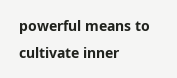powerful means to cultivate inner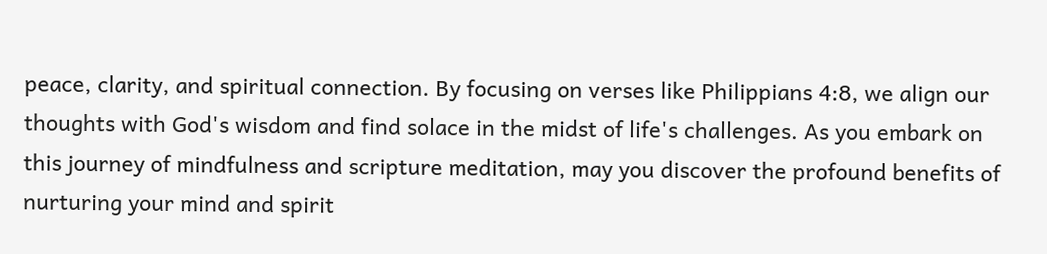peace, clarity, and spiritual connection. By focusing on verses like Philippians 4:8, we align our thoughts with God's wisdom and find solace in the midst of life's challenges. As you embark on this journey of mindfulness and scripture meditation, may you discover the profound benefits of nurturing your mind and spirit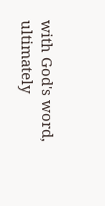with God's word, ultimately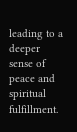leading to a deeper sense of peace and spiritual fulfillment.